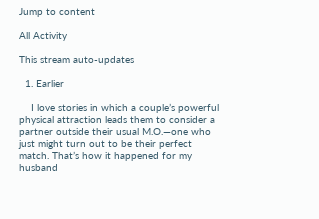Jump to content

All Activity

This stream auto-updates

  1. Earlier

    I love stories in which a couple’s powerful physical attraction leads them to consider a partner outside their usual M.O.—one who just might turn out to be their perfect match. That’s how it happened for my husband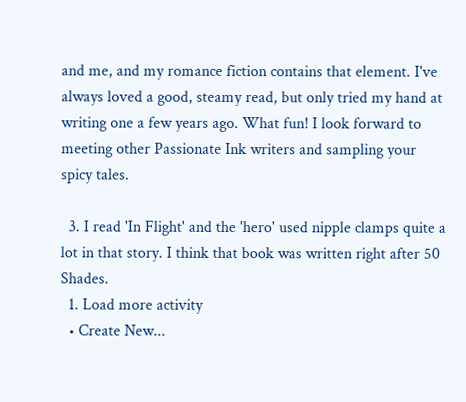and me, and my romance fiction contains that element. I've always loved a good, steamy read, but only tried my hand at writing one a few years ago. What fun! I look forward to meeting other Passionate Ink writers and sampling your spicy tales.

  3. I read 'In Flight' and the 'hero' used nipple clamps quite a lot in that story. I think that book was written right after 50 Shades.
  1. Load more activity
  • Create New...